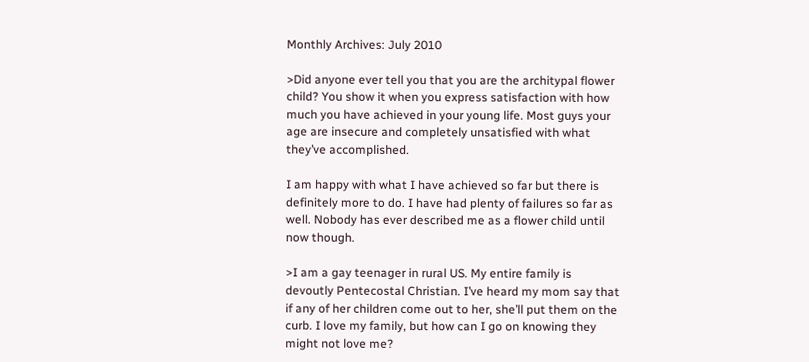Monthly Archives: July 2010

>Did anyone ever tell you that you are the architypal flower child? You show it when you express satisfaction with how much you have achieved in your young life. Most guys your age are insecure and completely unsatisfied with what they’ve accomplished.

I am happy with what I have achieved so far but there is definitely more to do. I have had plenty of failures so far as well. Nobody has ever described me as a flower child until now though.

>I am a gay teenager in rural US. My entire family is devoutly Pentecostal Christian. I’ve heard my mom say that if any of her children come out to her, she’ll put them on the curb. I love my family, but how can I go on knowing they might not love me?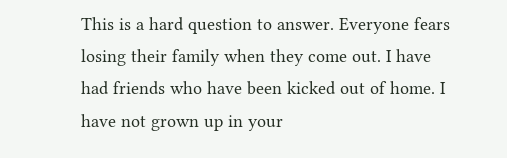This is a hard question to answer. Everyone fears losing their family when they come out. I have had friends who have been kicked out of home. I have not grown up in your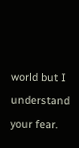world but I understand your fear.